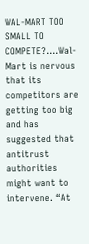WAL-MART TOO SMALL TO COMPETE?….Wal-Mart is nervous that its competitors are getting too big and has suggested that antitrust authorities might want to intervene. “At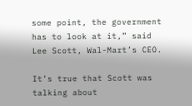some point, the government has to look at it,” said Lee Scott, Wal-Mart’s CEO.

It’s true that Scott was talking about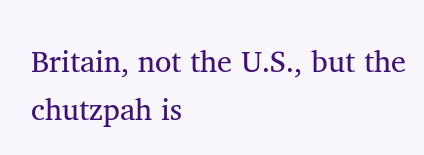Britain, not the U.S., but the chutzpah is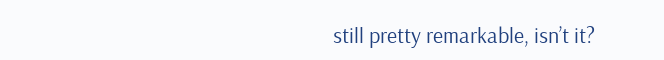still pretty remarkable, isn’t it?